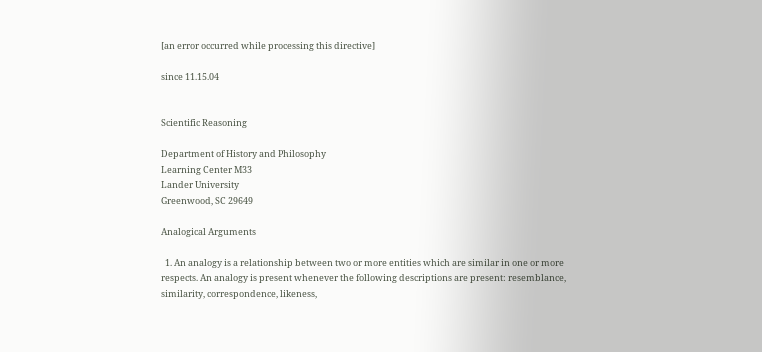[an error occurred while processing this directive]

since 11.15.04


Scientific Reasoning

Department of History and Philosophy
Learning Center M33
Lander University
Greenwood, SC 29649

Analogical Arguments

  1. An analogy is a relationship between two or more entities which are similar in one or more respects. An analogy is present whenever the following descriptions are present: resemblance, similarity, correspondence, likeness,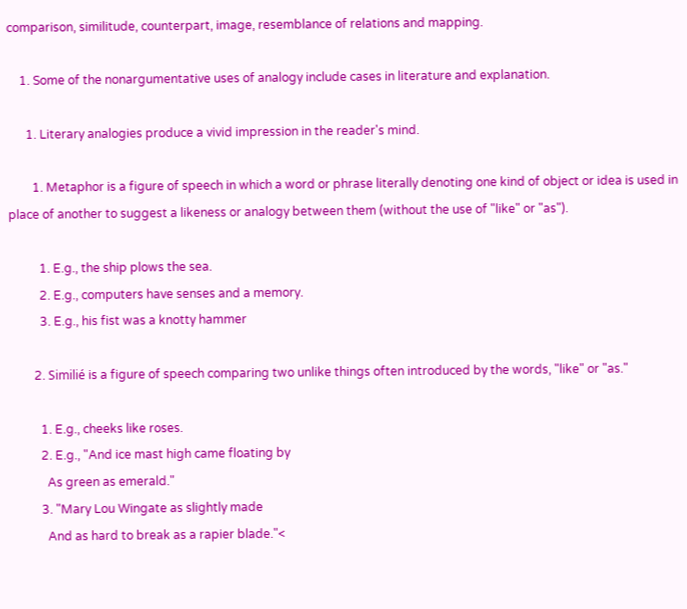comparison, similitude, counterpart, image, resemblance of relations and mapping.

    1. Some of the nonargumentative uses of analogy include cases in literature and explanation.

      1. Literary analogies produce a vivid impression in the reader's mind.

        1. Metaphor is a figure of speech in which a word or phrase literally denoting one kind of object or idea is used in place of another to suggest a likeness or analogy between them (without the use of "like" or "as").

          1. E.g., the ship plows the sea.
          2. E.g., computers have senses and a memory.
          3. E.g., his fist was a knotty hammer

        2. Similié is a figure of speech comparing two unlike things often introduced by the words, "like" or "as."

          1. E.g., cheeks like roses.
          2. E.g., "And ice mast high came floating by
            As green as emerald."
          3. "Mary Lou Wingate as slightly made
            And as hard to break as a rapier blade."<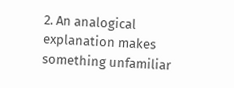2. An analogical explanation makes something unfamiliar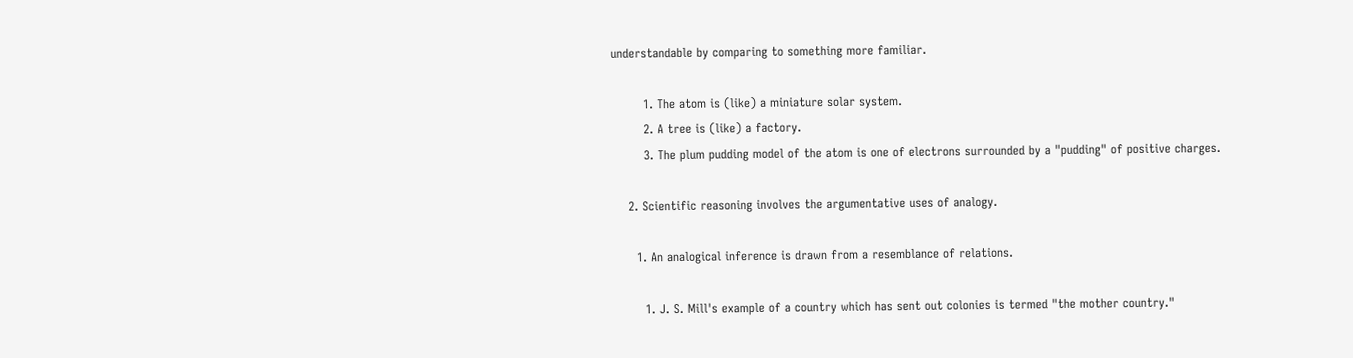understandable by comparing to something more familiar.

        1. The atom is (like) a miniature solar system.
        2. A tree is (like) a factory.
        3. The plum pudding model of the atom is one of electrons surrounded by a "pudding" of positive charges.

    2. Scientific reasoning involves the argumentative uses of analogy.

      1. An analogical inference is drawn from a resemblance of relations.

        1. J. S. Mill's example of a country which has sent out colonies is termed "the mother country."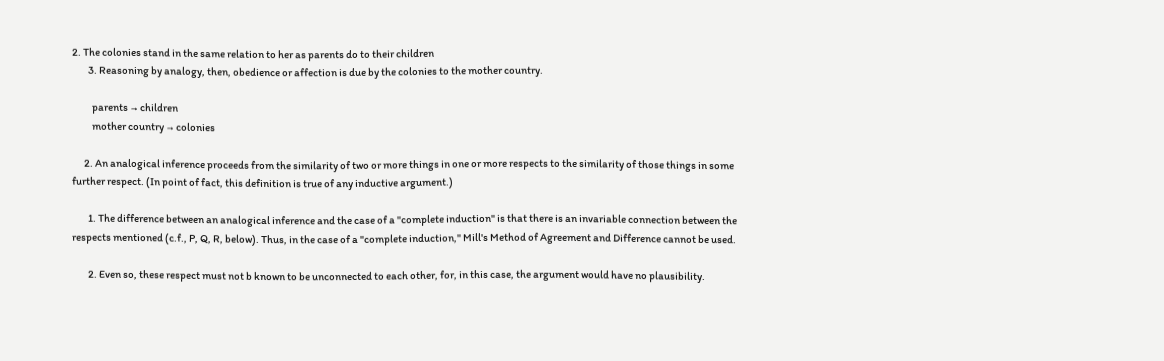2. The colonies stand in the same relation to her as parents do to their children
        3. Reasoning by analogy, then, obedience or affection is due by the colonies to the mother country.

          parents → children
          mother country → colonies

      2. An analogical inference proceeds from the similarity of two or more things in one or more respects to the similarity of those things in some further respect. (In point of fact, this definition is true of any inductive argument.)

        1. The difference between an analogical inference and the case of a "complete induction" is that there is an invariable connection between the respects mentioned (c.f., P, Q, R, below). Thus, in the case of a "complete induction," Mill's Method of Agreement and Difference cannot be used.

        2. Even so, these respect must not b known to be unconnected to each other, for, in this case, the argument would have no plausibility.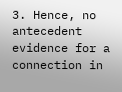3. Hence, no antecedent evidence for a connection in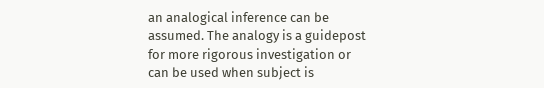an analogical inference can be assumed. The analogy is a guidepost for more rigorous investigation or can be used when subject is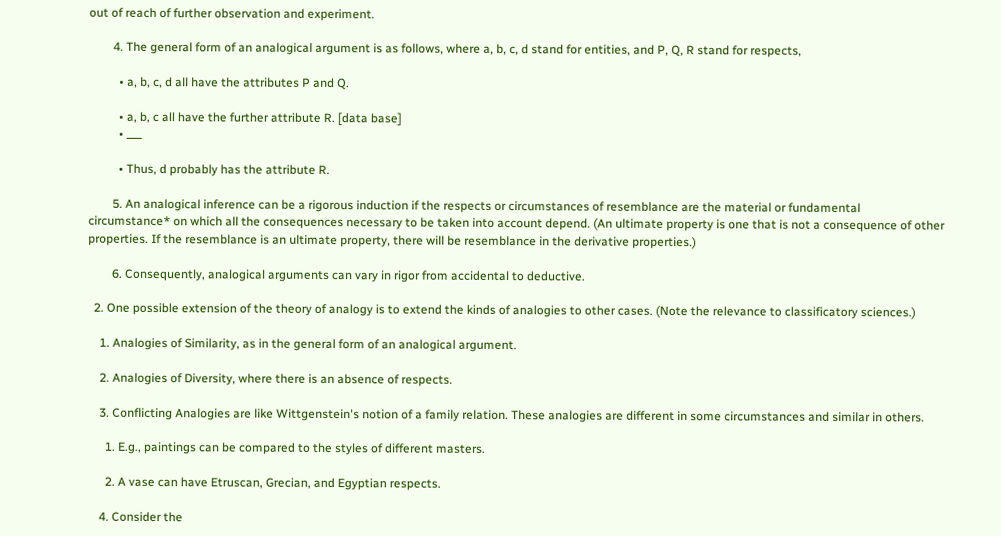out of reach of further observation and experiment.

        4. The general form of an analogical argument is as follows, where a, b, c, d stand for entities, and P, Q, R stand for respects,

          • a, b, c, d all have the attributes P and Q.

          • a, b, c all have the further attribute R. [data base]
          • ___

          • Thus, d probably has the attribute R.

        5. An analogical inference can be a rigorous induction if the respects or circumstances of resemblance are the material or fundamental circumstance* on which all the consequences necessary to be taken into account depend. (An ultimate property is one that is not a consequence of other properties. If the resemblance is an ultimate property, there will be resemblance in the derivative properties.)

        6. Consequently, analogical arguments can vary in rigor from accidental to deductive.

  2. One possible extension of the theory of analogy is to extend the kinds of analogies to other cases. (Note the relevance to classificatory sciences.)

    1. Analogies of Similarity, as in the general form of an analogical argument.

    2. Analogies of Diversity, where there is an absence of respects.

    3. Conflicting Analogies are like Wittgenstein's notion of a family relation. These analogies are different in some circumstances and similar in others.

      1. E.g., paintings can be compared to the styles of different masters.

      2. A vase can have Etruscan, Grecian, and Egyptian respects.

    4. Consider the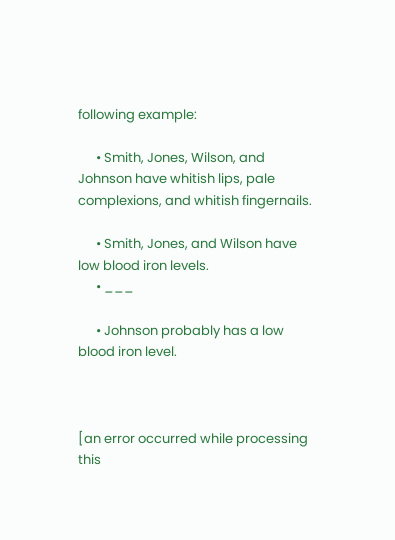following example:

      • Smith, Jones, Wilson, and Johnson have whitish lips, pale complexions, and whitish fingernails.

      • Smith, Jones, and Wilson have low blood iron levels.
      • ___

      • Johnson probably has a low blood iron level.



[an error occurred while processing this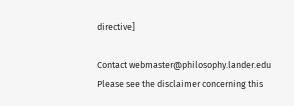directive]

Contact webmaster@philosophy.lander.edu
Please see the disclaimer concerning this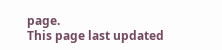page.
This page last updated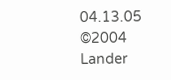04.13.05
©2004 Lander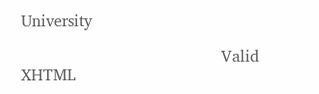University

                                        Valid XHTML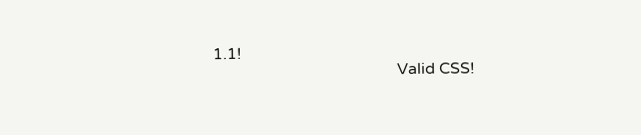1.1!
                                              Valid CSS!